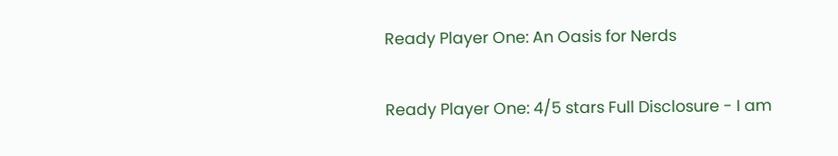Ready Player One: An Oasis for Nerds

Ready Player One: 4/5 stars Full Disclosure - I am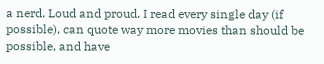a nerd. Loud and proud. I read every single day (if possible), can quote way more movies than should be possible, and have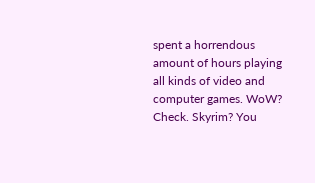spent a horrendous amount of hours playing all kinds of video and computer games. WoW? Check. Skyrim? You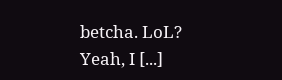betcha. LoL? Yeah, I [...]